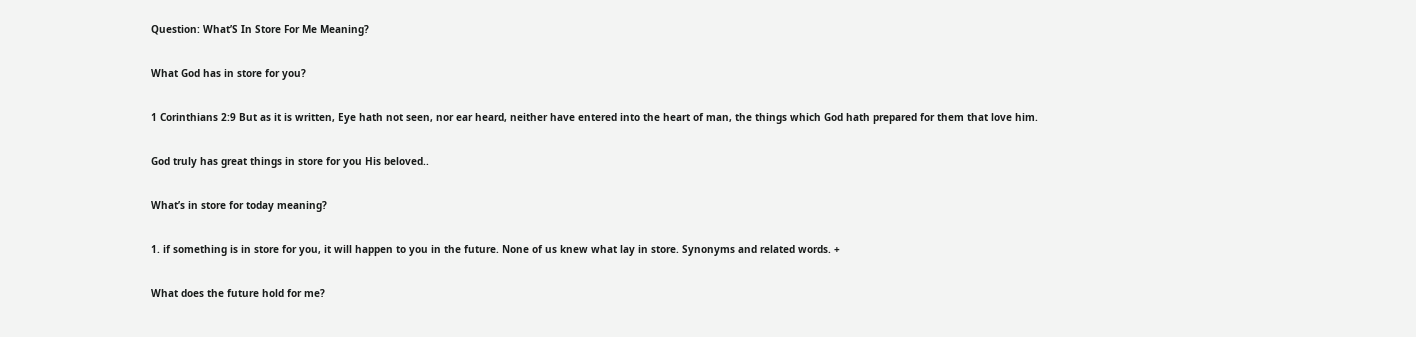Question: What’S In Store For Me Meaning?

What God has in store for you?

1 Corinthians 2:9 But as it is written, Eye hath not seen, nor ear heard, neither have entered into the heart of man, the things which God hath prepared for them that love him.

God truly has great things in store for you His beloved..

What’s in store for today meaning?

1. if something is in store for you, it will happen to you in the future. None of us knew what lay in store. Synonyms and related words. +

What does the future hold for me?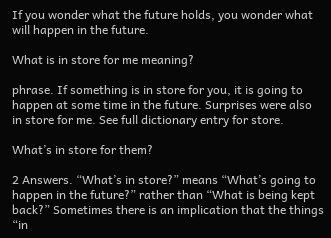If you wonder what the future holds, you wonder what will happen in the future.

What is in store for me meaning?

phrase. If something is in store for you, it is going to happen at some time in the future. Surprises were also in store for me. See full dictionary entry for store.

What’s in store for them?

2 Answers. “What’s in store?” means “What’s going to happen in the future?” rather than “What is being kept back?” Sometimes there is an implication that the things “in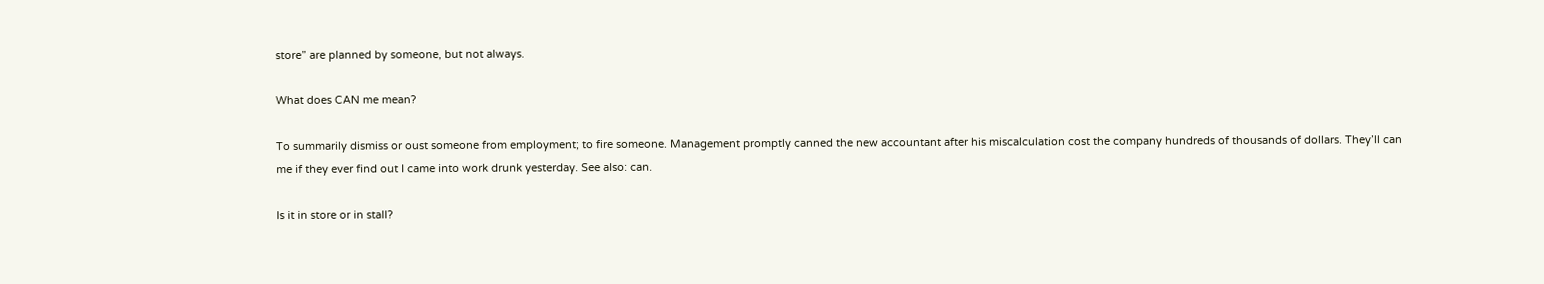store” are planned by someone, but not always.

What does CAN me mean?

To summarily dismiss or oust someone from employment; to fire someone. Management promptly canned the new accountant after his miscalculation cost the company hundreds of thousands of dollars. They’ll can me if they ever find out I came into work drunk yesterday. See also: can.

Is it in store or in stall?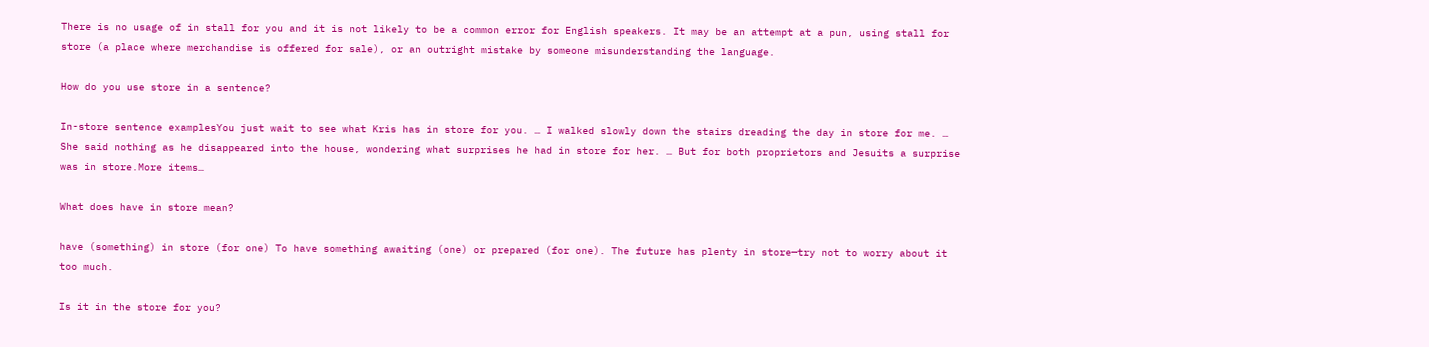There is no usage of in stall for you and it is not likely to be a common error for English speakers. It may be an attempt at a pun, using stall for store (a place where merchandise is offered for sale), or an outright mistake by someone misunderstanding the language.

How do you use store in a sentence?

In-store sentence examplesYou just wait to see what Kris has in store for you. … I walked slowly down the stairs dreading the day in store for me. … She said nothing as he disappeared into the house, wondering what surprises he had in store for her. … But for both proprietors and Jesuits a surprise was in store.More items…

What does have in store mean?

have (something) in store (for one) To have something awaiting (one) or prepared (for one). The future has plenty in store—try not to worry about it too much.

Is it in the store for you?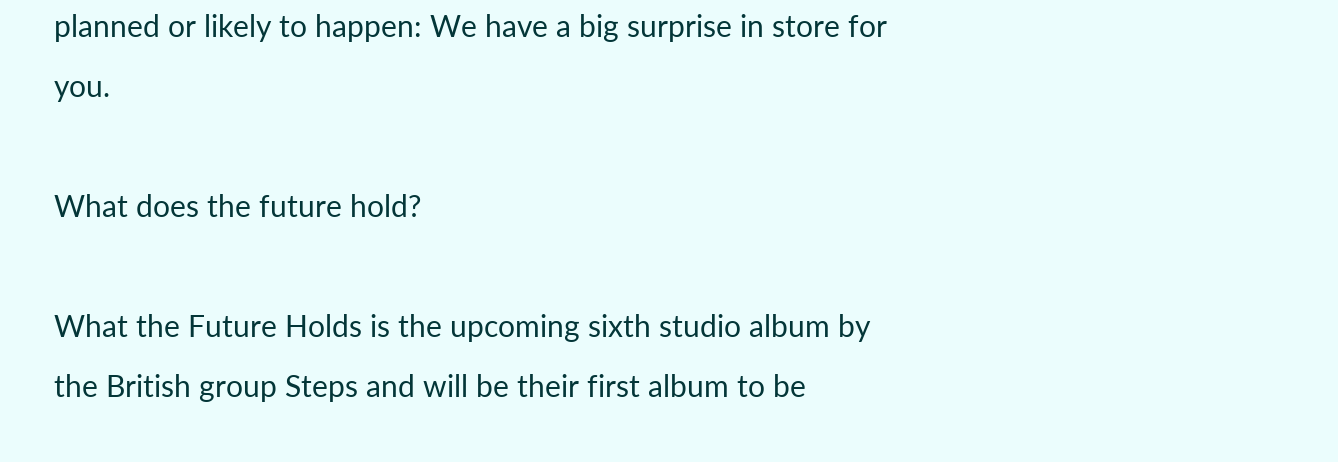planned or likely to happen: We have a big surprise in store for you.

What does the future hold?

What the Future Holds is the upcoming sixth studio album by the British group Steps and will be their first album to be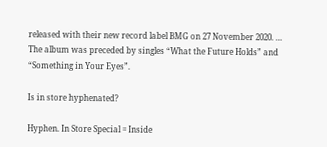released with their new record label BMG on 27 November 2020. … The album was preceded by singles “What the Future Holds” and “Something in Your Eyes”.

Is in store hyphenated?

Hyphen. In Store Special = Inside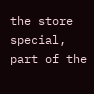the store special, part of the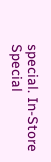special. In-Store Special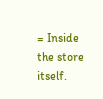= Inside the store itself.